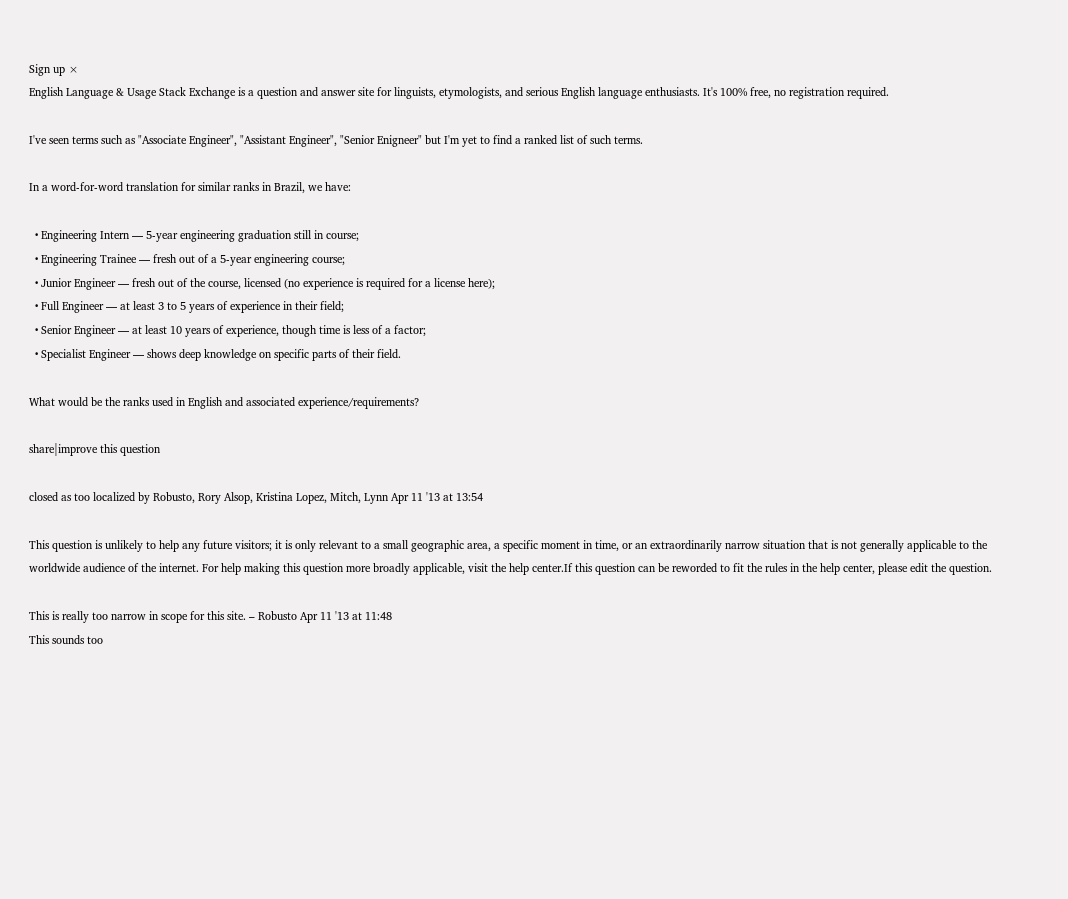Sign up ×
English Language & Usage Stack Exchange is a question and answer site for linguists, etymologists, and serious English language enthusiasts. It's 100% free, no registration required.

I've seen terms such as "Associate Engineer", "Assistant Engineer", "Senior Enigneer" but I'm yet to find a ranked list of such terms.

In a word-for-word translation for similar ranks in Brazil, we have:

  • Engineering Intern — 5-year engineering graduation still in course;
  • Engineering Trainee — fresh out of a 5-year engineering course;
  • Junior Engineer — fresh out of the course, licensed (no experience is required for a license here);
  • Full Engineer — at least 3 to 5 years of experience in their field;
  • Senior Engineer — at least 10 years of experience, though time is less of a factor;
  • Specialist Engineer — shows deep knowledge on specific parts of their field.

What would be the ranks used in English and associated experience/requirements?

share|improve this question

closed as too localized by Robusto, Rory Alsop, Kristina Lopez, Mitch, Lynn Apr 11 '13 at 13:54

This question is unlikely to help any future visitors; it is only relevant to a small geographic area, a specific moment in time, or an extraordinarily narrow situation that is not generally applicable to the worldwide audience of the internet. For help making this question more broadly applicable, visit the help center.If this question can be reworded to fit the rules in the help center, please edit the question.

This is really too narrow in scope for this site. – Robusto Apr 11 '13 at 11:48
This sounds too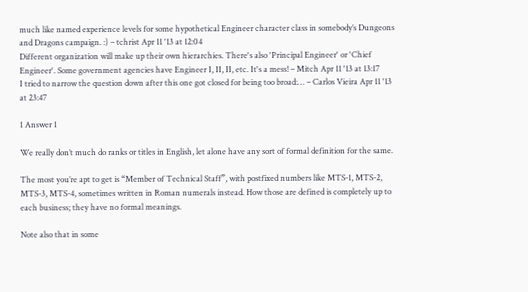much like named experience levels for some hypothetical Engineer character class in somebody’s Dungeons and Dragons campaign. :) – tchrist Apr 11 '13 at 12:04
Different organization will make up their own hierarchies. There's also 'Principal Engineer' or 'Chief Engineer'. Some government agencies have Engineer I, II, II, etc. It's a mess! – Mitch Apr 11 '13 at 13:17
I tried to narrow the question down after this one got closed for being too broad:… – Carlos Vieira Apr 11 '13 at 23:47

1 Answer 1

We really don’t much do ranks or titles in English, let alone have any sort of formal definition for the same.

The most you’re apt to get is “Member of Technical Staff”, with postfixed numbers like MTS-1, MTS-2, MTS-3, MTS-4, sometimes written in Roman numerals instead. How those are defined is completely up to each business; they have no formal meanings.

Note also that in some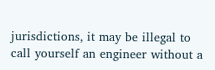jurisdictions, it may be illegal to call yourself an engineer without a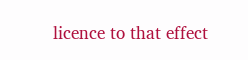licence to that effect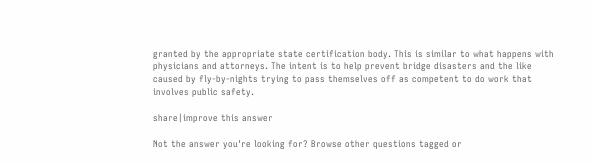granted by the appropriate state certification body. This is similar to what happens with physicians and attorneys. The intent is to help prevent bridge disasters and the like caused by fly-by-nights trying to pass themselves off as competent to do work that involves public safety.

share|improve this answer

Not the answer you're looking for? Browse other questions tagged or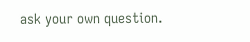ask your own question.